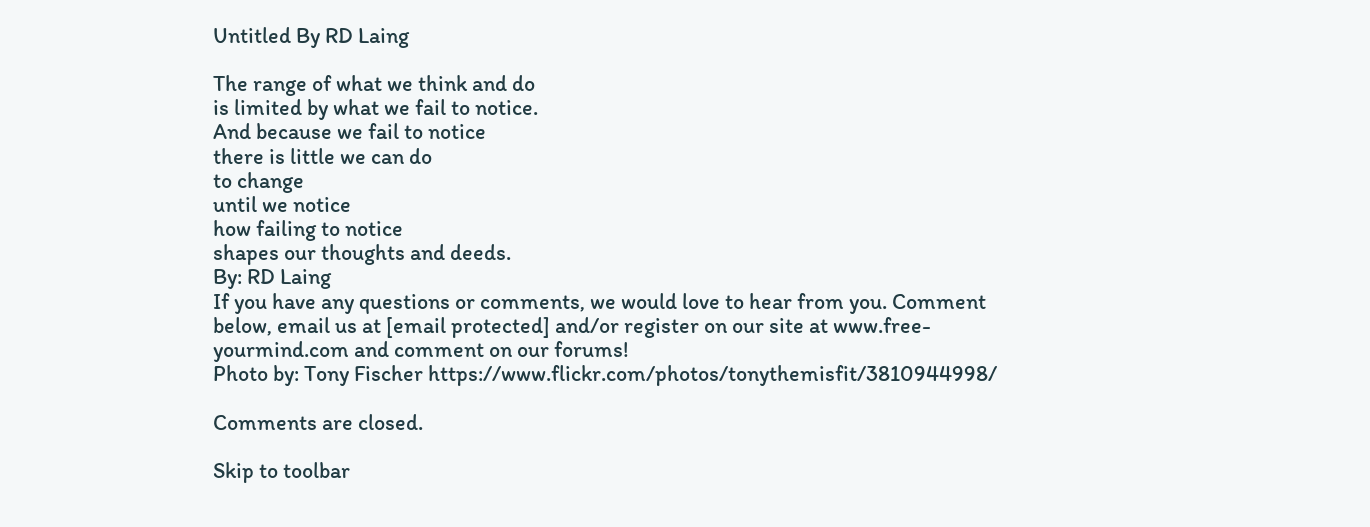Untitled By RD Laing

The range of what we think and do
is limited by what we fail to notice.
And because we fail to notice
there is little we can do
to change
until we notice
how failing to notice
shapes our thoughts and deeds.
By: RD Laing
If you have any questions or comments, we would love to hear from you. Comment below, email us at [email protected] and/or register on our site at www.free-yourmind.com and comment on our forums!
Photo by: Tony Fischer https://www.flickr.com/photos/tonythemisfit/3810944998/

Comments are closed.

Skip to toolbar